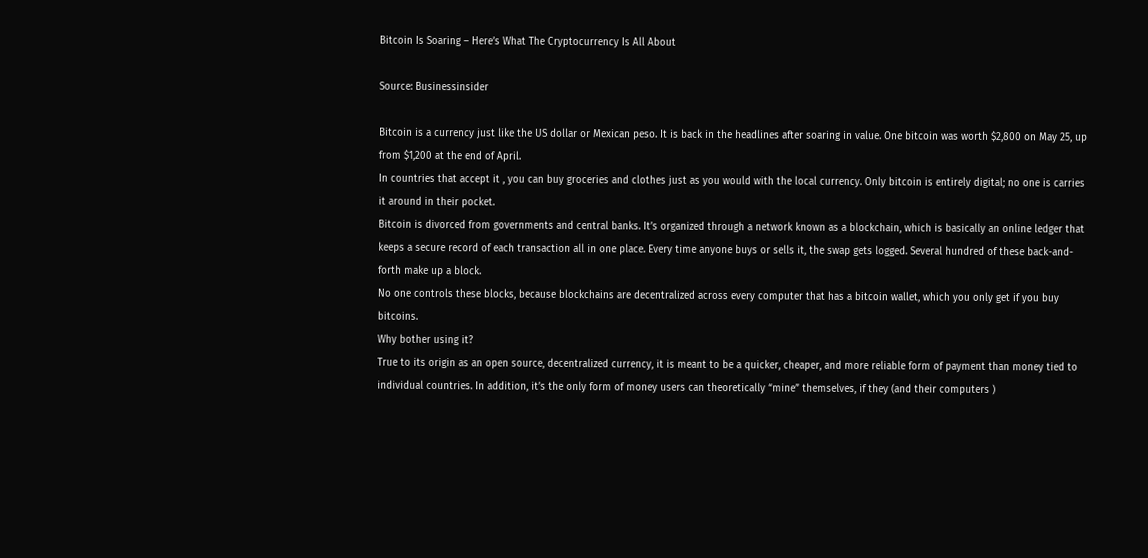Bitcoin Is Soaring – Here’s What The Cryptocurrency Is All About

Source: Businessinsider

Bitcoin is a currency just like the US dollar or Mexican peso. It is back in the headlines after soaring in value. One bitcoin was worth $2,800 on May 25, up from $1,200 at the end of April.
In countries that accept it , you can buy groceries and clothes just as you would with the local currency. Only bitcoin is entirely digital; no one is carries it around in their pocket.
Bitcoin is divorced from governments and central banks. It’s organized through a network known as a blockchain, which is basically an online ledger that keeps a secure record of each transaction all in one place. Every time anyone buys or sells it, the swap gets logged. Several hundred of these back-and-forth make up a block.
No one controls these blocks, because blockchains are decentralized across every computer that has a bitcoin wallet, which you only get if you buy bitcoins.
Why bother using it?
True to its origin as an open source, decentralized currency, it is meant to be a quicker, cheaper, and more reliable form of payment than money tied to individual countries. In addition, it’s the only form of money users can theoretically “mine” themselves, if they (and their computers )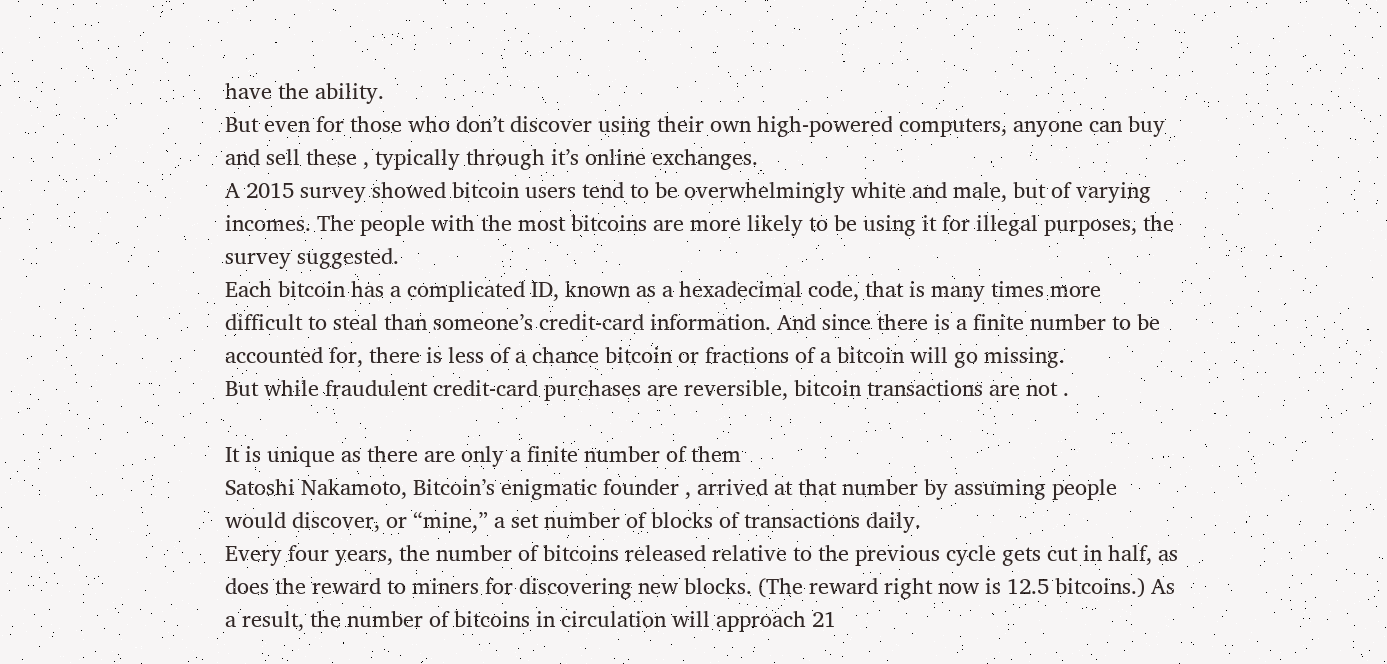have the ability.
But even for those who don’t discover using their own high-powered computers, anyone can buy and sell these , typically through it’s online exchanges.
A 2015 survey showed bitcoin users tend to be overwhelmingly white and male, but of varying incomes. The people with the most bitcoins are more likely to be using it for illegal purposes, the survey suggested.
Each bitcoin has a complicated ID, known as a hexadecimal code, that is many times more difficult to steal than someone’s credit-card information. And since there is a finite number to be accounted for, there is less of a chance bitcoin or fractions of a bitcoin will go missing.
But while fraudulent credit-card purchases are reversible, bitcoin transactions are not .

It is unique as there are only a finite number of them
Satoshi Nakamoto, Bitcoin’s enigmatic founder , arrived at that number by assuming people would discover, or “mine,” a set number of blocks of transactions daily.
Every four years, the number of bitcoins released relative to the previous cycle gets cut in half, as does the reward to miners for discovering new blocks. (The reward right now is 12.5 bitcoins.) As a result, the number of bitcoins in circulation will approach 21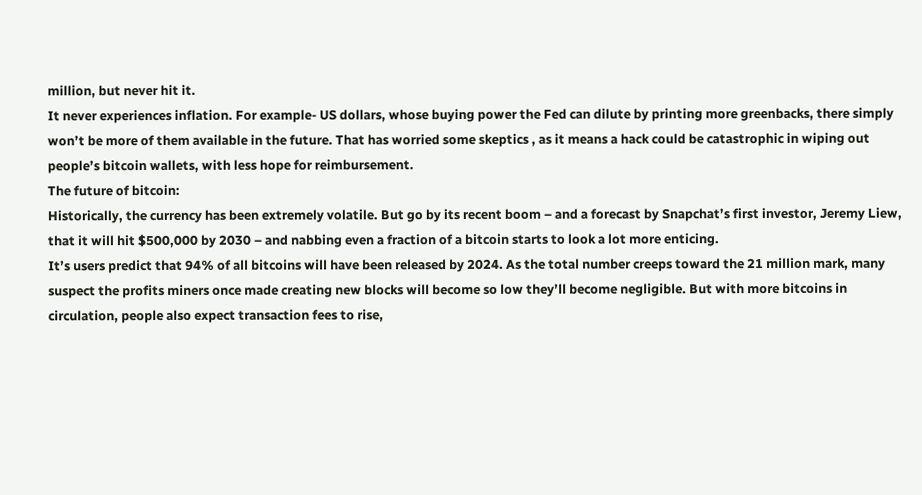million, but never hit it.
It never experiences inflation. For example- US dollars, whose buying power the Fed can dilute by printing more greenbacks, there simply won’t be more of them available in the future. That has worried some skeptics , as it means a hack could be catastrophic in wiping out people’s bitcoin wallets, with less hope for reimbursement.
The future of bitcoin:
Historically, the currency has been extremely volatile. But go by its recent boom – and a forecast by Snapchat’s first investor, Jeremy Liew, that it will hit $500,000 by 2030 – and nabbing even a fraction of a bitcoin starts to look a lot more enticing.
It’s users predict that 94% of all bitcoins will have been released by 2024. As the total number creeps toward the 21 million mark, many suspect the profits miners once made creating new blocks will become so low they’ll become negligible. But with more bitcoins in circulation, people also expect transaction fees to rise,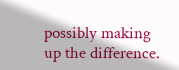possibly making up the difference.